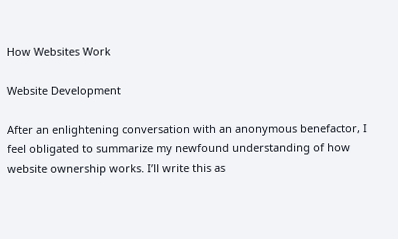How Websites Work

Website Development

After an enlightening conversation with an anonymous benefactor, I feel obligated to summarize my newfound understanding of how website ownership works. I’ll write this as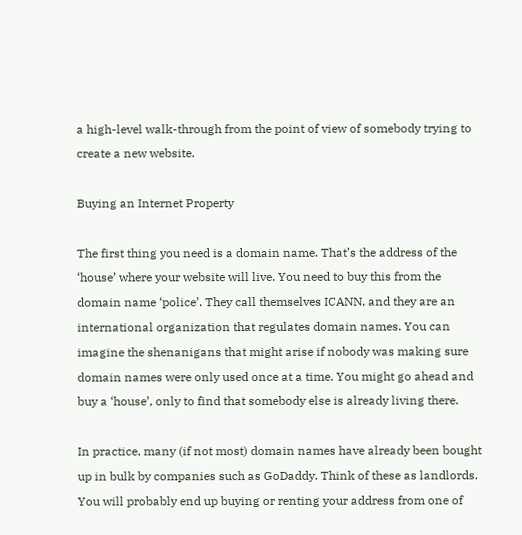a high-level walk-through from the point of view of somebody trying to create a new website.

Buying an Internet Property

The first thing you need is a domain name. That’s the address of the ‘house’ where your website will live. You need to buy this from the domain name ‘police’. They call themselves ICANN, and they are an international organization that regulates domain names. You can imagine the shenanigans that might arise if nobody was making sure domain names were only used once at a time. You might go ahead and buy a ‘house’, only to find that somebody else is already living there.

In practice, many (if not most) domain names have already been bought up in bulk by companies such as GoDaddy. Think of these as landlords. You will probably end up buying or renting your address from one of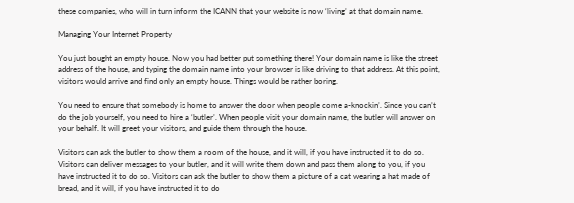these companies, who will in turn inform the ICANN that your website is now ‘living’ at that domain name.

Managing Your Internet Property

You just bought an empty house. Now you had better put something there! Your domain name is like the street address of the house, and typing the domain name into your browser is like driving to that address. At this point, visitors would arrive and find only an empty house. Things would be rather boring.

You need to ensure that somebody is home to answer the door when people come a-knockin’. Since you can’t do the job yourself, you need to hire a ‘butler’. When people visit your domain name, the butler will answer on your behalf. It will greet your visitors, and guide them through the house.

Visitors can ask the butler to show them a room of the house, and it will, if you have instructed it to do so. Visitors can deliver messages to your butler, and it will write them down and pass them along to you, if you have instructed it to do so. Visitors can ask the butler to show them a picture of a cat wearing a hat made of bread, and it will, if you have instructed it to do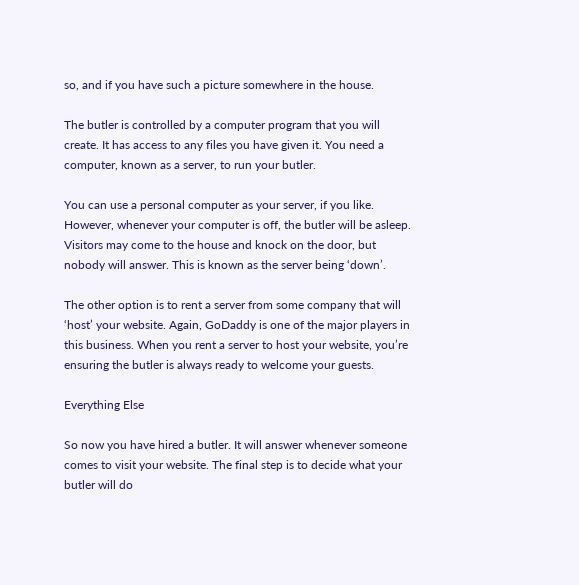so, and if you have such a picture somewhere in the house.

The butler is controlled by a computer program that you will create. It has access to any files you have given it. You need a computer, known as a server, to run your butler.

You can use a personal computer as your server, if you like. However, whenever your computer is off, the butler will be asleep. Visitors may come to the house and knock on the door, but nobody will answer. This is known as the server being ‘down’.

The other option is to rent a server from some company that will ‘host’ your website. Again, GoDaddy is one of the major players in this business. When you rent a server to host your website, you’re ensuring the butler is always ready to welcome your guests.

Everything Else

So now you have hired a butler. It will answer whenever someone comes to visit your website. The final step is to decide what your butler will do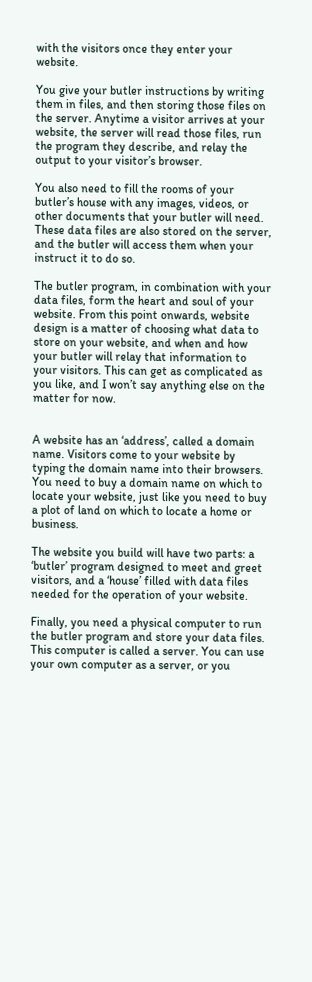with the visitors once they enter your website.

You give your butler instructions by writing them in files, and then storing those files on the server. Anytime a visitor arrives at your website, the server will read those files, run the program they describe, and relay the output to your visitor’s browser.

You also need to fill the rooms of your butler’s house with any images, videos, or other documents that your butler will need. These data files are also stored on the server, and the butler will access them when your instruct it to do so.

The butler program, in combination with your data files, form the heart and soul of your website. From this point onwards, website design is a matter of choosing what data to store on your website, and when and how your butler will relay that information to your visitors. This can get as complicated as you like, and I won’t say anything else on the matter for now.


A website has an ‘address’, called a domain name. Visitors come to your website by typing the domain name into their browsers. You need to buy a domain name on which to locate your website, just like you need to buy a plot of land on which to locate a home or business.

The website you build will have two parts: a ‘butler’ program designed to meet and greet visitors, and a ‘house’ filled with data files needed for the operation of your website.

Finally, you need a physical computer to run the butler program and store your data files. This computer is called a server. You can use your own computer as a server, or you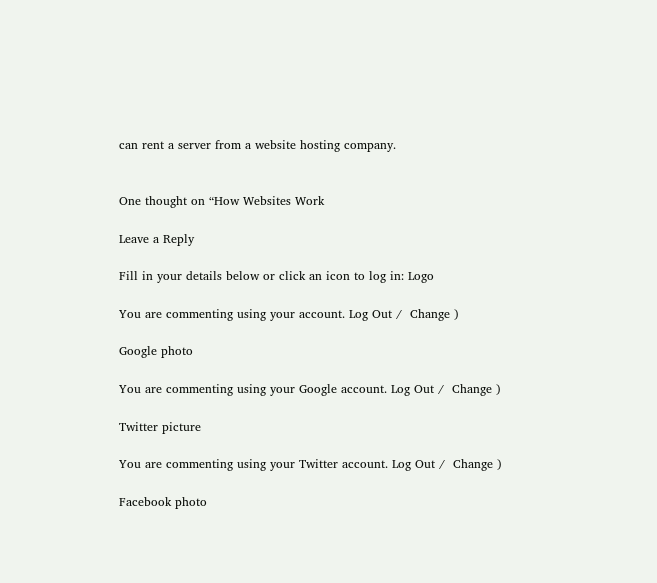can rent a server from a website hosting company.


One thought on “How Websites Work

Leave a Reply

Fill in your details below or click an icon to log in: Logo

You are commenting using your account. Log Out /  Change )

Google photo

You are commenting using your Google account. Log Out /  Change )

Twitter picture

You are commenting using your Twitter account. Log Out /  Change )

Facebook photo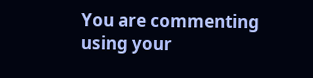You are commenting using your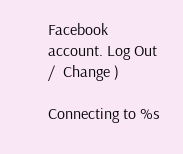Facebook account. Log Out /  Change )

Connecting to %s